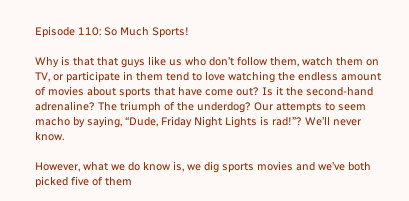Episode 110: So Much Sports!

Why is that that guys like us who don’t follow them, watch them on TV, or participate in them tend to love watching the endless amount of movies about sports that have come out? Is it the second-hand adrenaline? The triumph of the underdog? Our attempts to seem macho by saying, “Dude, Friday Night Lights is rad!”? We’ll never know.

However, what we do know is, we dig sports movies and we’ve both picked five of them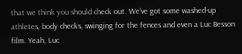that we think you should check out. We’ve got some washed-up athletes, body checks, swinging for the fences and even a Luc Besson film. Yeah, Luc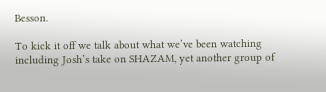Besson.

To kick it off we talk about what we’ve been watching including Josh’s take on SHAZAM, yet another group of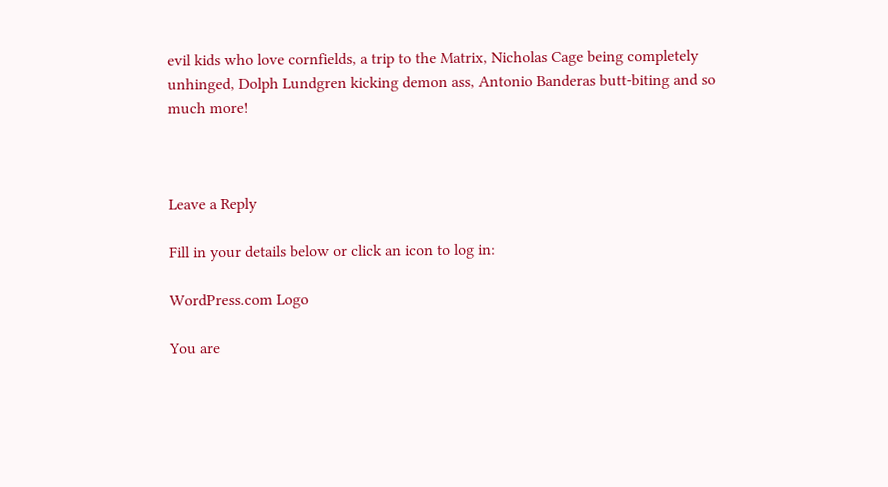evil kids who love cornfields, a trip to the Matrix, Nicholas Cage being completely unhinged, Dolph Lundgren kicking demon ass, Antonio Banderas butt-biting and so much more!



Leave a Reply

Fill in your details below or click an icon to log in:

WordPress.com Logo

You are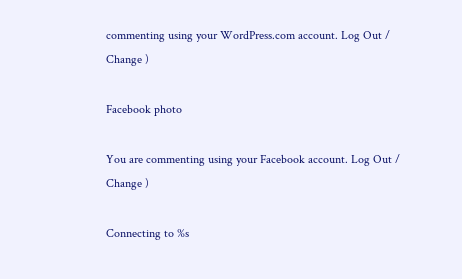commenting using your WordPress.com account. Log Out /  Change )

Facebook photo

You are commenting using your Facebook account. Log Out /  Change )

Connecting to %s